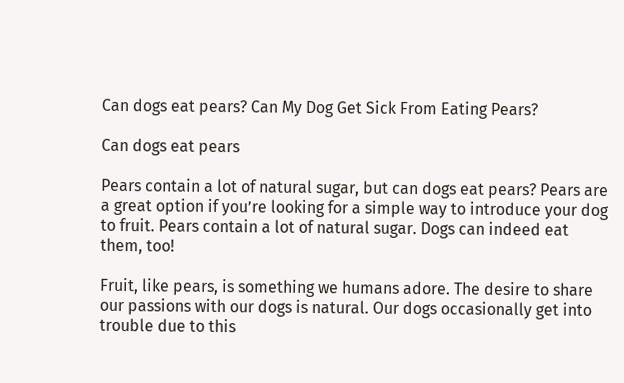Can dogs eat pears? Can My Dog Get Sick From Eating Pears?

Can dogs eat pears

Pears contain a lot of natural sugar, but can dogs eat pears? Pears are a great option if you’re looking for a simple way to introduce your dog to fruit. Pears contain a lot of natural sugar. Dogs can indeed eat them, too!

Fruit, like pears, is something we humans adore. The desire to share our passions with our dogs is natural. Our dogs occasionally get into trouble due to this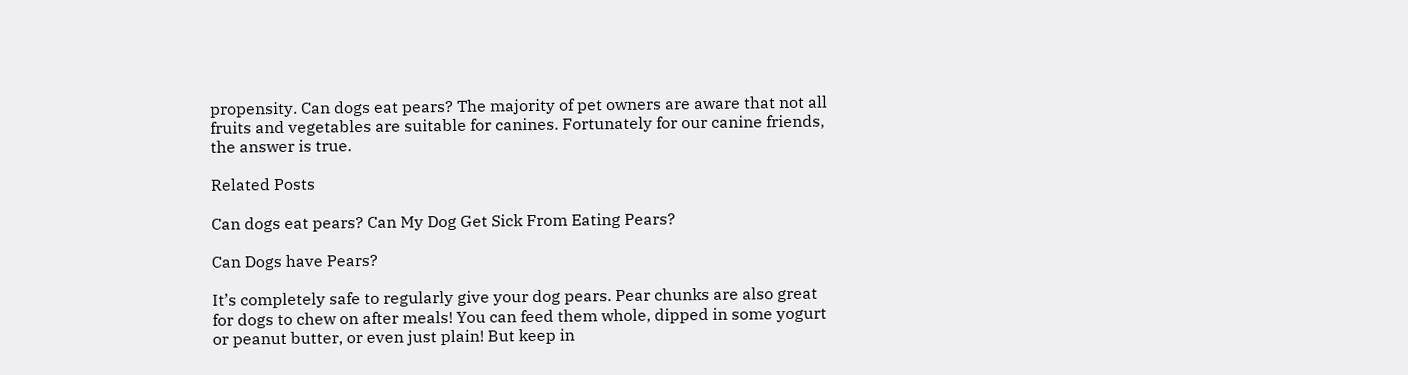propensity. Can dogs eat pears? The majority of pet owners are aware that not all fruits and vegetables are suitable for canines. Fortunately for our canine friends, the answer is true.

Related Posts

Can dogs eat pears? Can My Dog Get Sick From Eating Pears?

Can Dogs have Pears?

It’s completely safe to regularly give your dog pears. Pear chunks are also great for dogs to chew on after meals! You can feed them whole, dipped in some yogurt or peanut butter, or even just plain! But keep in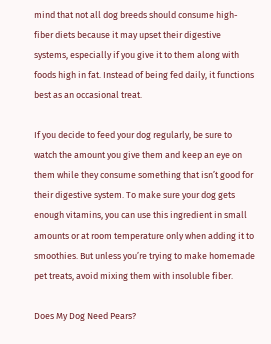mind that not all dog breeds should consume high-fiber diets because it may upset their digestive systems, especially if you give it to them along with foods high in fat. Instead of being fed daily, it functions best as an occasional treat.

If you decide to feed your dog regularly, be sure to watch the amount you give them and keep an eye on them while they consume something that isn’t good for their digestive system. To make sure your dog gets enough vitamins, you can use this ingredient in small amounts or at room temperature only when adding it to smoothies. But unless you’re trying to make homemade pet treats, avoid mixing them with insoluble fiber.

Does My Dog Need Pears?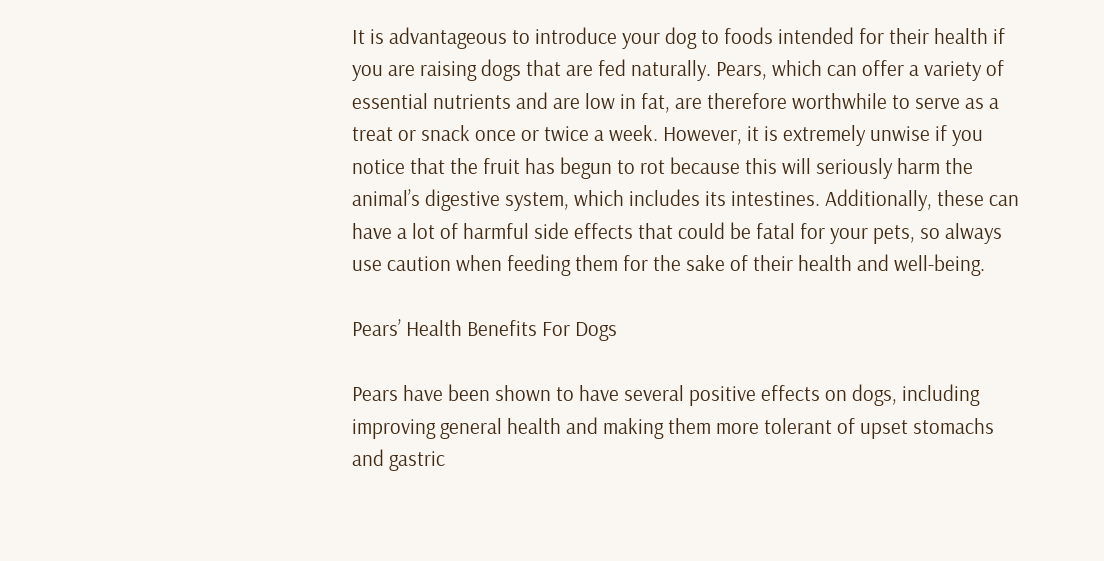It is advantageous to introduce your dog to foods intended for their health if you are raising dogs that are fed naturally. Pears, which can offer a variety of essential nutrients and are low in fat, are therefore worthwhile to serve as a treat or snack once or twice a week. However, it is extremely unwise if you notice that the fruit has begun to rot because this will seriously harm the animal’s digestive system, which includes its intestines. Additionally, these can have a lot of harmful side effects that could be fatal for your pets, so always use caution when feeding them for the sake of their health and well-being.

Pears’ Health Benefits For Dogs

Pears have been shown to have several positive effects on dogs, including improving general health and making them more tolerant of upset stomachs and gastric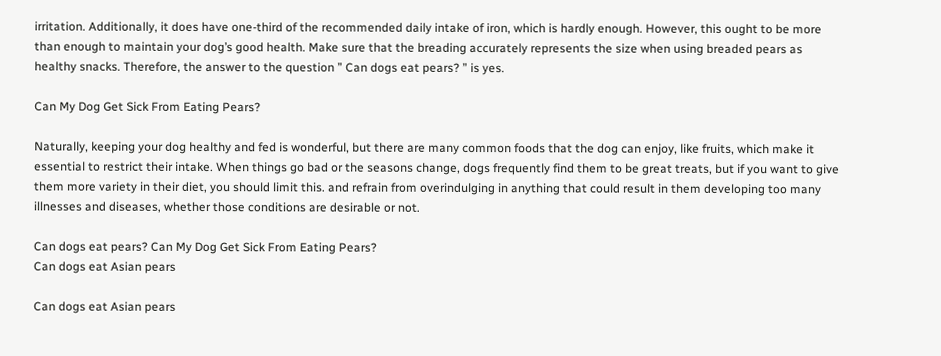irritation. Additionally, it does have one-third of the recommended daily intake of iron, which is hardly enough. However, this ought to be more than enough to maintain your dog’s good health. Make sure that the breading accurately represents the size when using breaded pears as healthy snacks. Therefore, the answer to the question ” Can dogs eat pears? ” is yes.

Can My Dog Get Sick From Eating Pears?

Naturally, keeping your dog healthy and fed is wonderful, but there are many common foods that the dog can enjoy, like fruits, which make it essential to restrict their intake. When things go bad or the seasons change, dogs frequently find them to be great treats, but if you want to give them more variety in their diet, you should limit this. and refrain from overindulging in anything that could result in them developing too many illnesses and diseases, whether those conditions are desirable or not.

Can dogs eat pears? Can My Dog Get Sick From Eating Pears?
Can dogs eat Asian pears

Can dogs eat Asian pears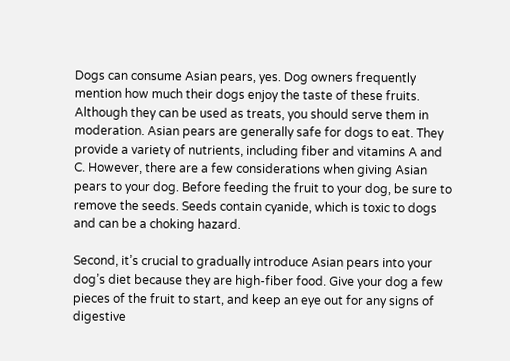Dogs can consume Asian pears, yes. Dog owners frequently mention how much their dogs enjoy the taste of these fruits. Although they can be used as treats, you should serve them in moderation. Asian pears are generally safe for dogs to eat. They provide a variety of nutrients, including fiber and vitamins A and C. However, there are a few considerations when giving Asian pears to your dog. Before feeding the fruit to your dog, be sure to remove the seeds. Seeds contain cyanide, which is toxic to dogs and can be a choking hazard.

Second, it’s crucial to gradually introduce Asian pears into your dog’s diet because they are high-fiber food. Give your dog a few pieces of the fruit to start, and keep an eye out for any signs of digestive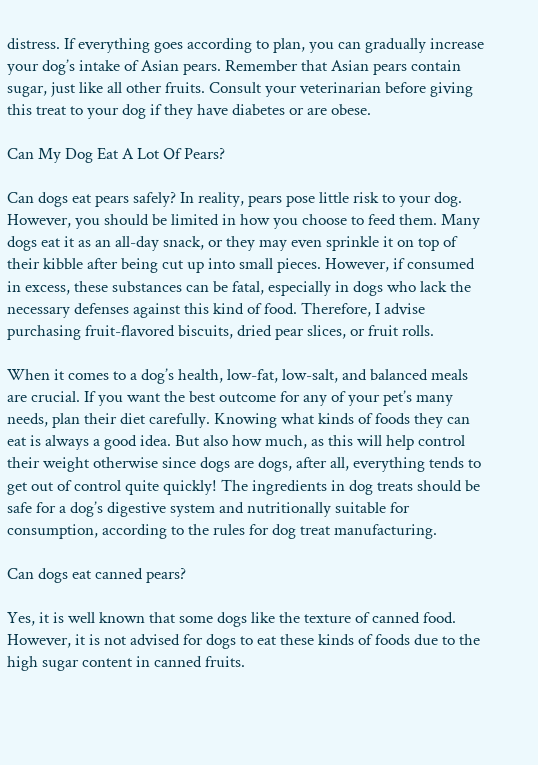distress. If everything goes according to plan, you can gradually increase your dog’s intake of Asian pears. Remember that Asian pears contain sugar, just like all other fruits. Consult your veterinarian before giving this treat to your dog if they have diabetes or are obese.

Can My Dog Eat A Lot Of Pears?

Can dogs eat pears safely? In reality, pears pose little risk to your dog. However, you should be limited in how you choose to feed them. Many dogs eat it as an all-day snack, or they may even sprinkle it on top of their kibble after being cut up into small pieces. However, if consumed in excess, these substances can be fatal, especially in dogs who lack the necessary defenses against this kind of food. Therefore, I advise purchasing fruit-flavored biscuits, dried pear slices, or fruit rolls.

When it comes to a dog’s health, low-fat, low-salt, and balanced meals are crucial. If you want the best outcome for any of your pet’s many needs, plan their diet carefully. Knowing what kinds of foods they can eat is always a good idea. But also how much, as this will help control their weight otherwise since dogs are dogs, after all, everything tends to get out of control quite quickly! The ingredients in dog treats should be safe for a dog’s digestive system and nutritionally suitable for consumption, according to the rules for dog treat manufacturing.

Can dogs eat canned pears?

Yes, it is well known that some dogs like the texture of canned food. However, it is not advised for dogs to eat these kinds of foods due to the high sugar content in canned fruits.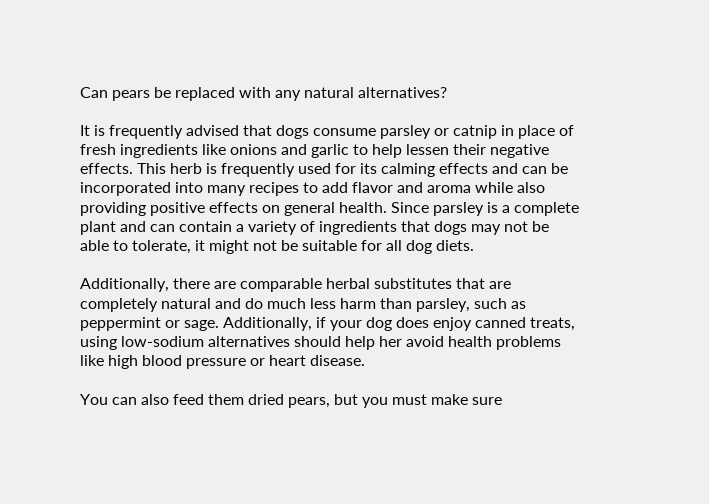Can pears be replaced with any natural alternatives?

It is frequently advised that dogs consume parsley or catnip in place of fresh ingredients like onions and garlic to help lessen their negative effects. This herb is frequently used for its calming effects and can be incorporated into many recipes to add flavor and aroma while also providing positive effects on general health. Since parsley is a complete plant and can contain a variety of ingredients that dogs may not be able to tolerate, it might not be suitable for all dog diets.

Additionally, there are comparable herbal substitutes that are completely natural and do much less harm than parsley, such as peppermint or sage. Additionally, if your dog does enjoy canned treats, using low-sodium alternatives should help her avoid health problems like high blood pressure or heart disease.

You can also feed them dried pears, but you must make sure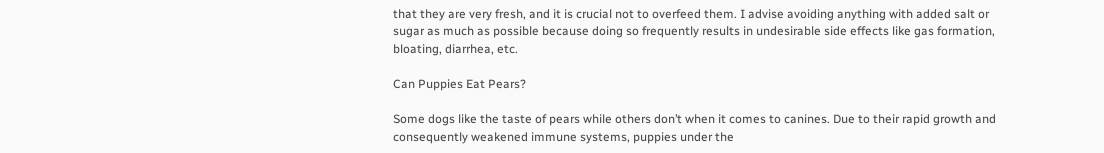that they are very fresh, and it is crucial not to overfeed them. I advise avoiding anything with added salt or sugar as much as possible because doing so frequently results in undesirable side effects like gas formation, bloating, diarrhea, etc.

Can Puppies Eat Pears?

Some dogs like the taste of pears while others don’t when it comes to canines. Due to their rapid growth and consequently weakened immune systems, puppies under the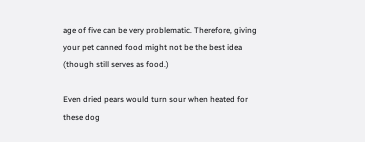age of five can be very problematic. Therefore, giving your pet canned food might not be the best idea (though still serves as food.)

Even dried pears would turn sour when heated for these dog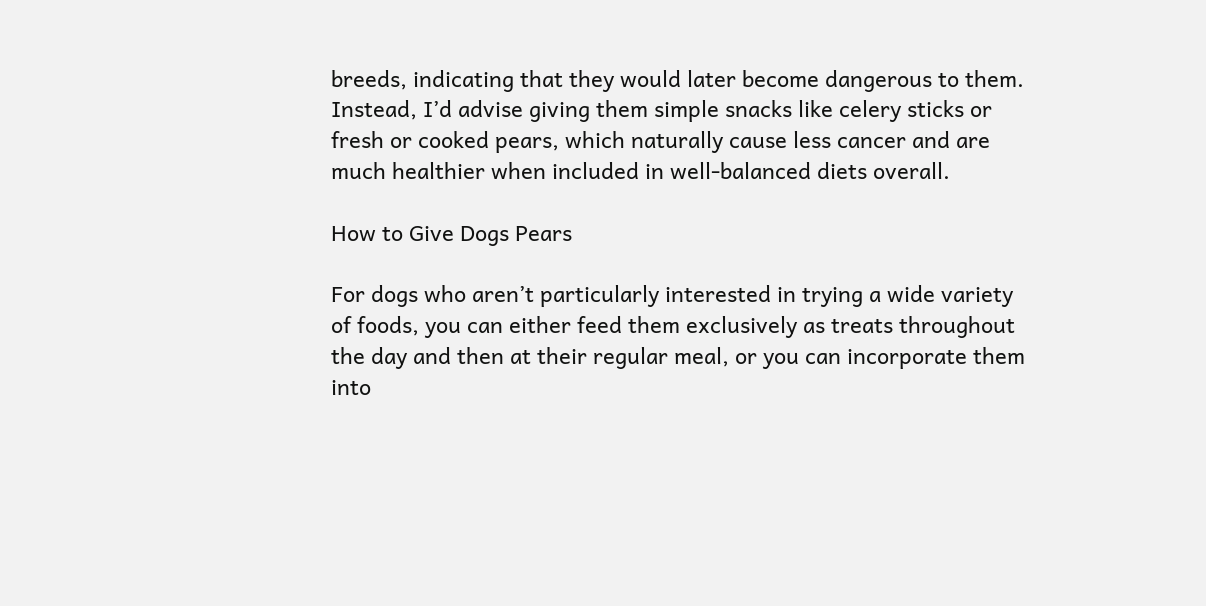breeds, indicating that they would later become dangerous to them. Instead, I’d advise giving them simple snacks like celery sticks or fresh or cooked pears, which naturally cause less cancer and are much healthier when included in well-balanced diets overall.

How to Give Dogs Pears

For dogs who aren’t particularly interested in trying a wide variety of foods, you can either feed them exclusively as treats throughout the day and then at their regular meal, or you can incorporate them into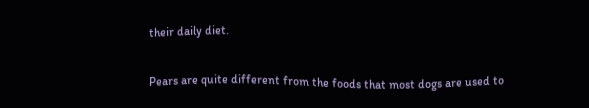their daily diet.

Pears are quite different from the foods that most dogs are used to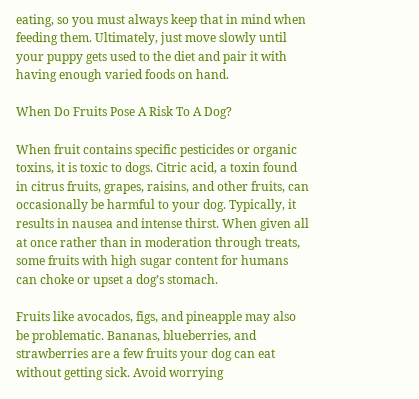eating, so you must always keep that in mind when feeding them. Ultimately, just move slowly until your puppy gets used to the diet and pair it with having enough varied foods on hand.

When Do Fruits Pose A Risk To A Dog?

When fruit contains specific pesticides or organic toxins, it is toxic to dogs. Citric acid, a toxin found in citrus fruits, grapes, raisins, and other fruits, can occasionally be harmful to your dog. Typically, it results in nausea and intense thirst. When given all at once rather than in moderation through treats, some fruits with high sugar content for humans can choke or upset a dog’s stomach.

Fruits like avocados, figs, and pineapple may also be problematic. Bananas, blueberries, and strawberries are a few fruits your dog can eat without getting sick. Avoid worrying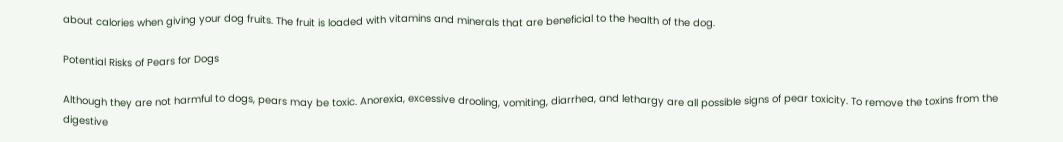about calories when giving your dog fruits. The fruit is loaded with vitamins and minerals that are beneficial to the health of the dog.

Potential Risks of Pears for Dogs

Although they are not harmful to dogs, pears may be toxic. Anorexia, excessive drooling, vomiting, diarrhea, and lethargy are all possible signs of pear toxicity. To remove the toxins from the digestive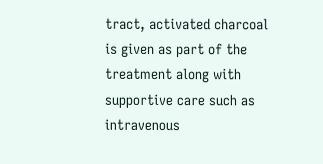tract, activated charcoal is given as part of the treatment along with supportive care such as intravenous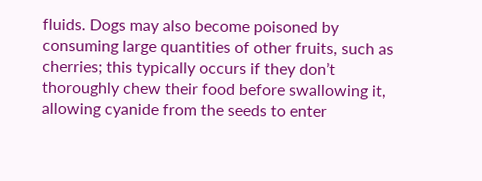fluids. Dogs may also become poisoned by consuming large quantities of other fruits, such as cherries; this typically occurs if they don’t thoroughly chew their food before swallowing it, allowing cyanide from the seeds to enter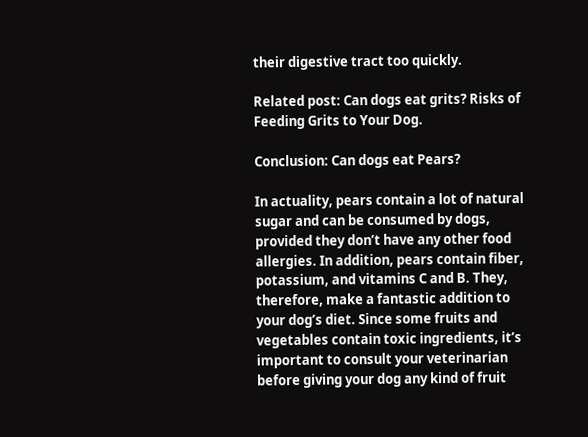their digestive tract too quickly.

Related post: Can dogs eat grits? Risks of Feeding Grits to Your Dog.

Conclusion: Can dogs eat Pears?

In actuality, pears contain a lot of natural sugar and can be consumed by dogs, provided they don’t have any other food allergies. In addition, pears contain fiber, potassium, and vitamins C and B. They, therefore, make a fantastic addition to your dog’s diet. Since some fruits and vegetables contain toxic ingredients, it’s important to consult your veterinarian before giving your dog any kind of fruit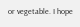or vegetable. I hope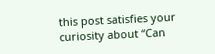this post satisfies your curiosity about “Can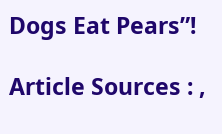Dogs Eat Pears”!

Article Sources : ,